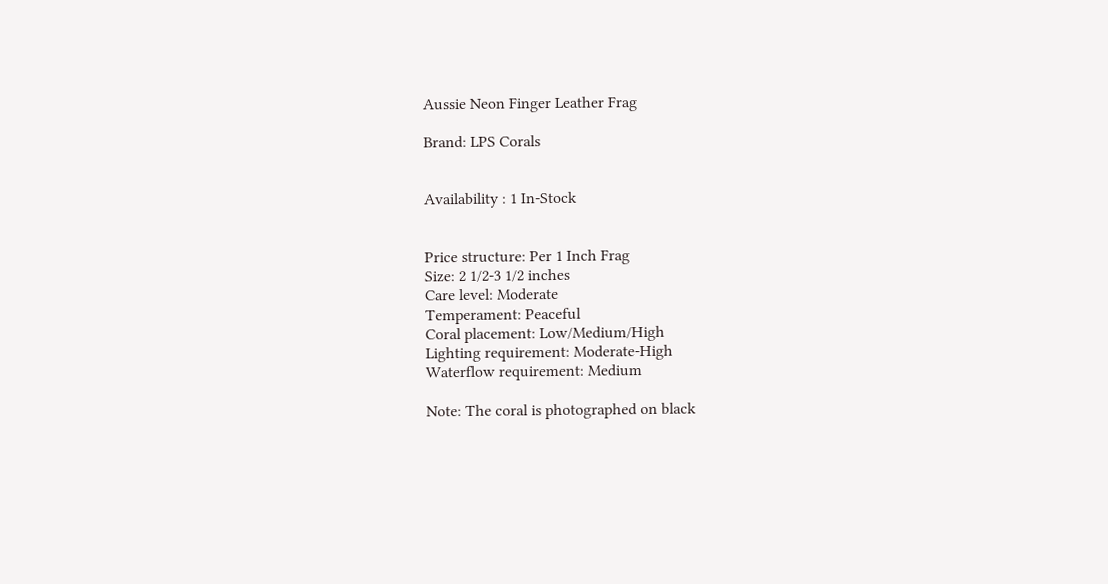Aussie Neon Finger Leather Frag

Brand: LPS Corals


Availability : 1 In-Stock


Price structure: Per 1 Inch Frag
Size: 2 1/2-3 1/2 inches
Care level: Moderate
Temperament: Peaceful
Coral placement: Low/Medium/High
Lighting requirement: Moderate-High
Waterflow requirement: Medium

Note: The coral is photographed on black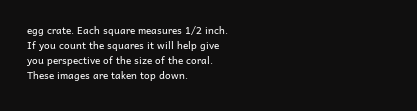egg crate. Each square measures 1/2 inch. If you count the squares it will help give you perspective of the size of the coral. These images are taken top down.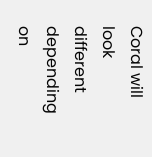Coral will look different depending on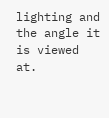lighting and the angle it is viewed at.